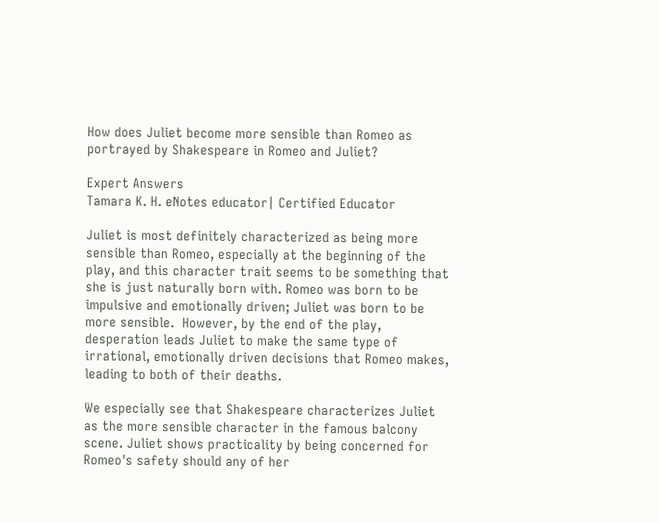How does Juliet become more sensible than Romeo as portrayed by Shakespeare in Romeo and Juliet?

Expert Answers
Tamara K. H. eNotes educator| Certified Educator

Juliet is most definitely characterized as being more sensible than Romeo, especially at the beginning of the play, and this character trait seems to be something that she is just naturally born with. Romeo was born to be impulsive and emotionally driven; Juliet was born to be more sensible.  However, by the end of the play, desperation leads Juliet to make the same type of irrational, emotionally driven decisions that Romeo makes, leading to both of their deaths.

We especially see that Shakespeare characterizes Juliet as the more sensible character in the famous balcony scene. Juliet shows practicality by being concerned for Romeo's safety should any of her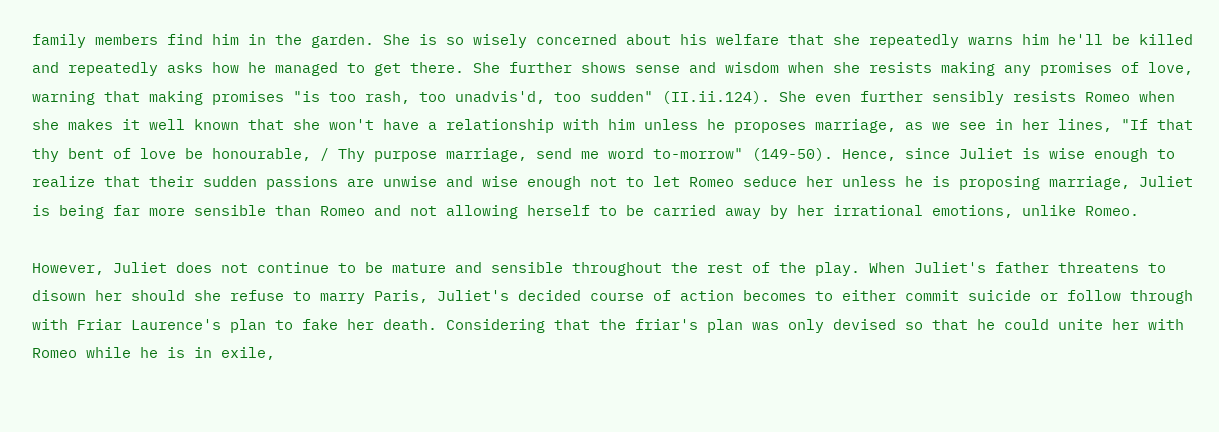family members find him in the garden. She is so wisely concerned about his welfare that she repeatedly warns him he'll be killed and repeatedly asks how he managed to get there. She further shows sense and wisdom when she resists making any promises of love, warning that making promises "is too rash, too unadvis'd, too sudden" (II.ii.124). She even further sensibly resists Romeo when she makes it well known that she won't have a relationship with him unless he proposes marriage, as we see in her lines, "If that thy bent of love be honourable, / Thy purpose marriage, send me word to-morrow" (149-50). Hence, since Juliet is wise enough to realize that their sudden passions are unwise and wise enough not to let Romeo seduce her unless he is proposing marriage, Juliet is being far more sensible than Romeo and not allowing herself to be carried away by her irrational emotions, unlike Romeo.

However, Juliet does not continue to be mature and sensible throughout the rest of the play. When Juliet's father threatens to disown her should she refuse to marry Paris, Juliet's decided course of action becomes to either commit suicide or follow through with Friar Laurence's plan to fake her death. Considering that the friar's plan was only devised so that he could unite her with Romeo while he is in exile,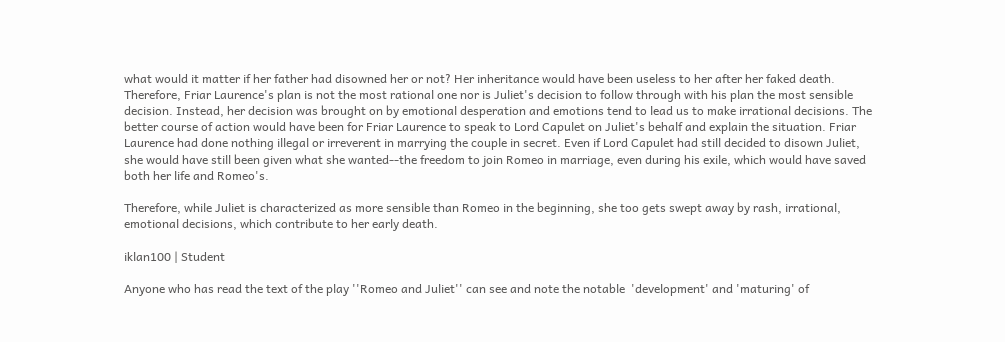what would it matter if her father had disowned her or not? Her inheritance would have been useless to her after her faked death. Therefore, Friar Laurence's plan is not the most rational one nor is Juliet's decision to follow through with his plan the most sensible decision. Instead, her decision was brought on by emotional desperation and emotions tend to lead us to make irrational decisions. The better course of action would have been for Friar Laurence to speak to Lord Capulet on Juliet's behalf and explain the situation. Friar Laurence had done nothing illegal or irreverent in marrying the couple in secret. Even if Lord Capulet had still decided to disown Juliet, she would have still been given what she wanted--the freedom to join Romeo in marriage, even during his exile, which would have saved both her life and Romeo's.

Therefore, while Juliet is characterized as more sensible than Romeo in the beginning, she too gets swept away by rash, irrational, emotional decisions, which contribute to her early death.

iklan100 | Student

Anyone who has read the text of the play ''Romeo and Juliet'' can see and note the notable  'development' and 'maturing' of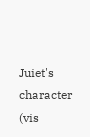Juiet's character (vis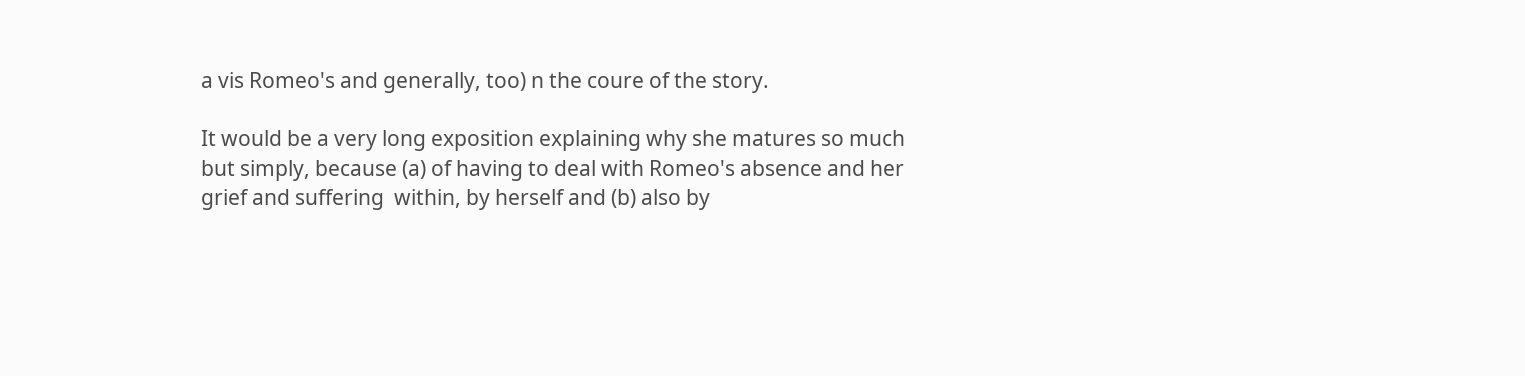a vis Romeo's and generally, too) n the coure of the story.

It would be a very long exposition explaining why she matures so much but simply, because (a) of having to deal with Romeo's absence and her grief and suffering  within, by herself and (b) also by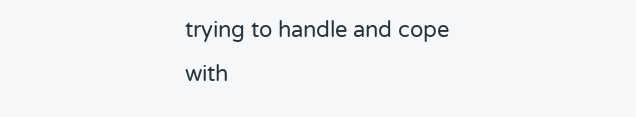trying to handle and cope with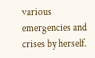various emergencies and crises by herself.